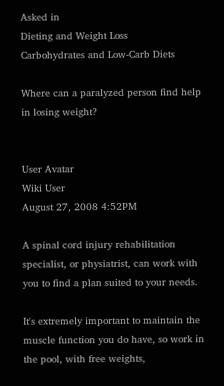Asked in
Dieting and Weight Loss
Carbohydrates and Low-Carb Diets

Where can a paralyzed person find help in losing weight?


User Avatar
Wiki User
August 27, 2008 4:52PM

A spinal cord injury rehabilitation specialist, or physiatrist, can work with you to find a plan suited to your needs.

It's extremely important to maintain the muscle function you do have, so work in the pool, with free weights,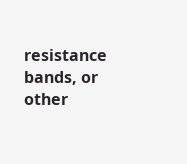resistance bands, or other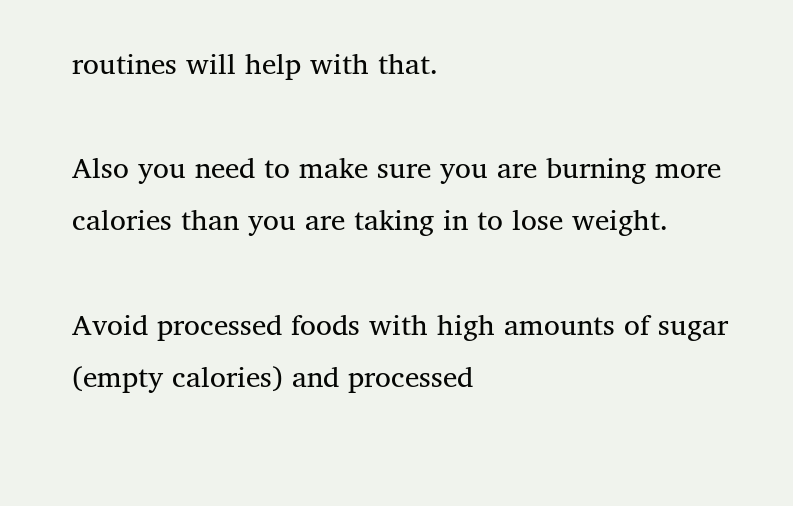routines will help with that.

Also you need to make sure you are burning more calories than you are taking in to lose weight.

Avoid processed foods with high amounts of sugar (empty calories) and processed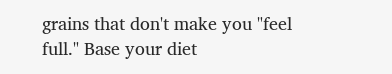grains that don't make you "feel full." Base your diet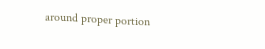around proper portion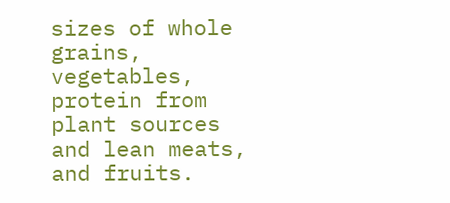sizes of whole grains, vegetables, protein from plant sources and lean meats, and fruits.